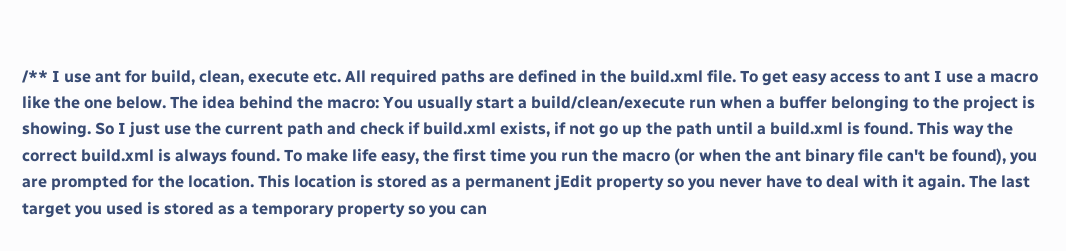/** I use ant for build, clean, execute etc. All required paths are defined in the build.xml file. To get easy access to ant I use a macro like the one below. The idea behind the macro: You usually start a build/clean/execute run when a buffer belonging to the project is showing. So I just use the current path and check if build.xml exists, if not go up the path until a build.xml is found. This way the correct build.xml is always found. To make life easy, the first time you run the macro (or when the ant binary file can't be found), you are prompted for the location. This location is stored as a permanent jEdit property so you never have to deal with it again. The last target you used is stored as a temporary property so you can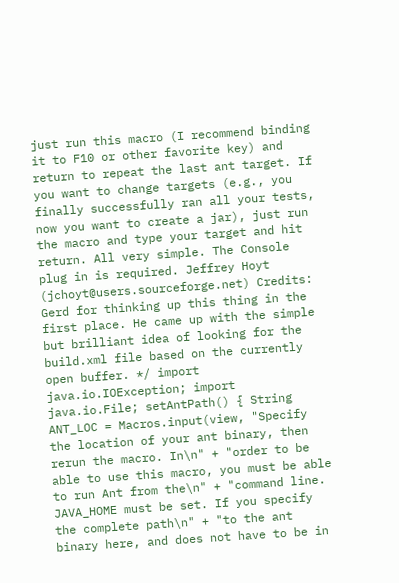just run this macro (I recommend binding it to F10 or other favorite key) and return to repeat the last ant target. If you want to change targets (e.g., you finally successfully ran all your tests, now you want to create a jar), just run the macro and type your target and hit return. All very simple. The Console plug in is required. Jeffrey Hoyt (jchoyt@users.sourceforge.net) Credits: Gerd for thinking up this thing in the first place. He came up with the simple but brilliant idea of looking for the build.xml file based on the currently open buffer. */ import java.io.IOException; import java.io.File; setAntPath() { String ANT_LOC = Macros.input(view, "Specify the location of your ant binary, then rerun the macro. In\n" + "order to be able to use this macro, you must be able to run Ant from the\n" + "command line. JAVA_HOME must be set. If you specify the complete path\n" + "to the ant binary here, and does not have to be in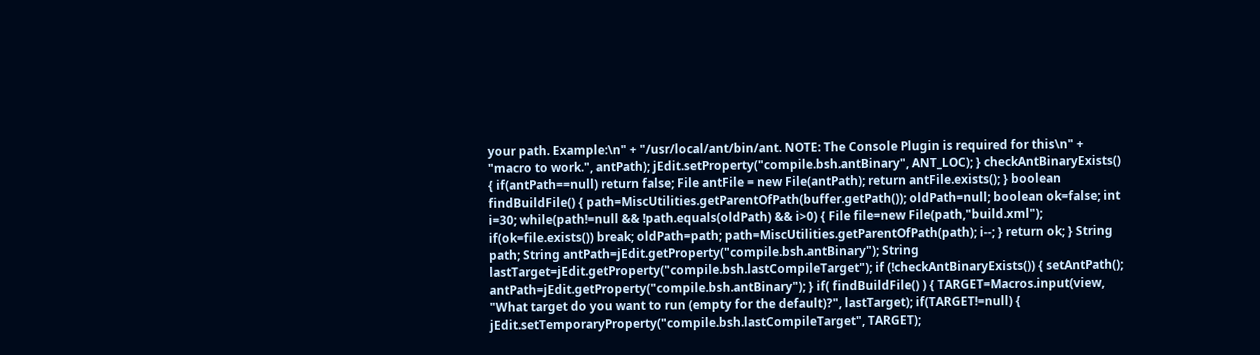your path. Example:\n" + "/usr/local/ant/bin/ant. NOTE: The Console Plugin is required for this\n" + "macro to work.", antPath); jEdit.setProperty("compile.bsh.antBinary", ANT_LOC); } checkAntBinaryExists() { if(antPath==null) return false; File antFile = new File(antPath); return antFile.exists(); } boolean findBuildFile() { path=MiscUtilities.getParentOfPath(buffer.getPath()); oldPath=null; boolean ok=false; int i=30; while(path!=null && !path.equals(oldPath) && i>0) { File file=new File(path,"build.xml"); if(ok=file.exists()) break; oldPath=path; path=MiscUtilities.getParentOfPath(path); i--; } return ok; } String path; String antPath=jEdit.getProperty("compile.bsh.antBinary"); String lastTarget=jEdit.getProperty("compile.bsh.lastCompileTarget"); if (!checkAntBinaryExists()) { setAntPath(); antPath=jEdit.getProperty("compile.bsh.antBinary"); } if( findBuildFile() ) { TARGET=Macros.input(view, "What target do you want to run (empty for the default)?", lastTarget); if(TARGET!=null) { jEdit.setTemporaryProperty("compile.bsh.lastCompileTarget", TARGET);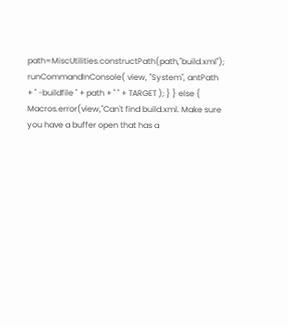path=MiscUtilities.constructPath(path,"build.xml"); runCommandInConsole( view, "System", antPath + " -buildfile " + path + " " + TARGET ); } } else { Macros.error(view,"Can't find build.xml. Make sure you have a buffer open that has a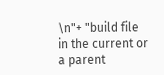\n"+ "build file in the current or a parent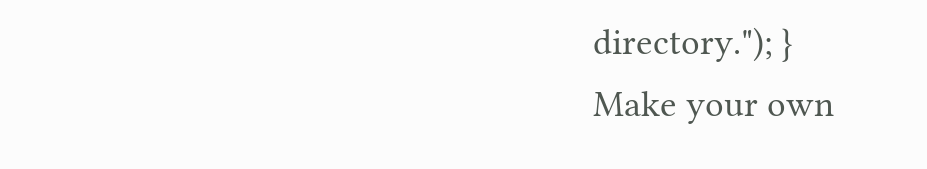directory."); }
Make your own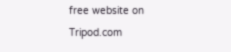free website on Tripod.com